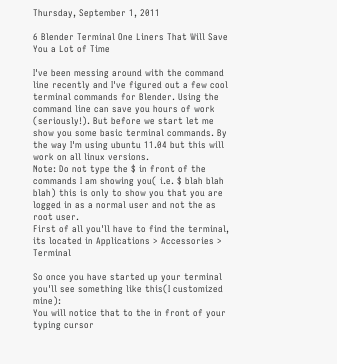Thursday, September 1, 2011

6 Blender Terminal One Liners That Will Save You a Lot of Time

I've been messing around with the command line recently and I've figured out a few cool terminal commands for Blender. Using the command line can save you hours of work (seriously!). But before we start let me show you some basic terminal commands. By the way I'm using ubuntu 11.04 but this will work on all linux versions.
Note: Do not type the $ in front of the commands I am showing you( i.e. $ blah blah blah) this is only to show you that you are logged in as a normal user and not the as root user.
First of all you'll have to find the terminal, its located in Applications > Accessories > Terminal

So once you have started up your terminal you'll see something like this(I customized mine):
You will notice that to the in front of your typing cursor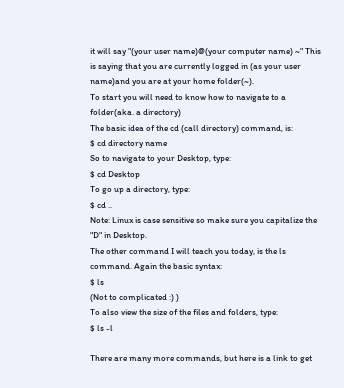it will say "(your user name)@(your computer name) ~" This is saying that you are currently logged in (as your user name)and you are at your home folder(~).
To start you will need to know how to navigate to a folder(aka. a directory)
The basic idea of the cd (call directory) command, is:
$ cd directory name
So to navigate to your Desktop, type:
$ cd Desktop
To go up a directory, type:
$ cd ..
Note: Linux is case sensitive so make sure you capitalize the "D" in Desktop.
The other command I will teach you today, is the ls command. Again the basic syntax:
$ ls
(Not to complicated :) )
To also view the size of the files and folders, type:
$ ls -l

There are many more commands, but here is a link to get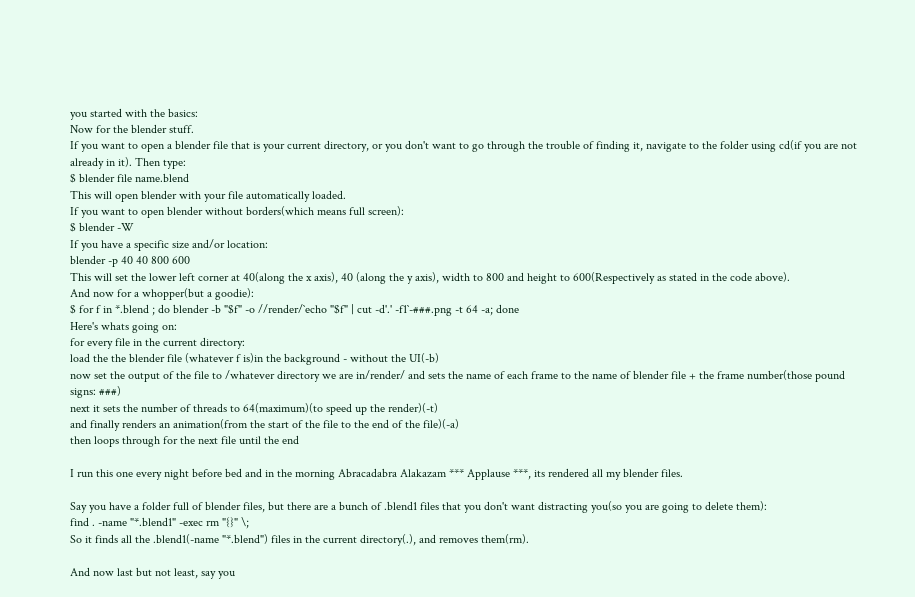you started with the basics:
Now for the blender stuff.
If you want to open a blender file that is your current directory, or you don't want to go through the trouble of finding it, navigate to the folder using cd(if you are not already in it). Then type:
$ blender file name.blend
This will open blender with your file automatically loaded.
If you want to open blender without borders(which means full screen):
$ blender -W
If you have a specific size and/or location:
blender -p 40 40 800 600
This will set the lower left corner at 40(along the x axis), 40 (along the y axis), width to 800 and height to 600(Respectively as stated in the code above).
And now for a whopper(but a goodie):
$ for f in *.blend ; do blender -b "$f" -o //render/`echo "$f" | cut -d'.' -f1`-###.png -t 64 -a; done
Here's whats going on:
for every file in the current directory:
load the the blender file (whatever f is)in the background - without the UI(-b)
now set the output of the file to /whatever directory we are in/render/ and sets the name of each frame to the name of blender file + the frame number(those pound signs: ###)
next it sets the number of threads to 64(maximum)(to speed up the render)(-t)
and finally renders an animation(from the start of the file to the end of the file)(-a)
then loops through for the next file until the end

I run this one every night before bed and in the morning Abracadabra Alakazam *** Applause ***, its rendered all my blender files.

Say you have a folder full of blender files, but there are a bunch of .blend1 files that you don't want distracting you(so you are going to delete them):
find . -name "*.blend1" -exec rm "{}" \;
So it finds all the .blend1(-name "*.blend") files in the current directory(.), and removes them(rm).

And now last but not least, say you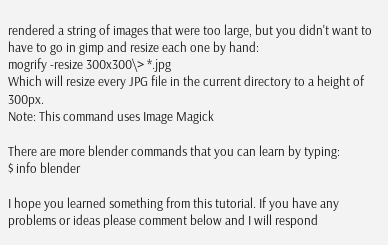rendered a string of images that were too large, but you didn't want to have to go in gimp and resize each one by hand:
mogrify -resize 300x300\> *.jpg
Which will resize every JPG file in the current directory to a height of 300px.
Note: This command uses Image Magick

There are more blender commands that you can learn by typing:
$ info blender

I hope you learned something from this tutorial. If you have any problems or ideas please comment below and I will respond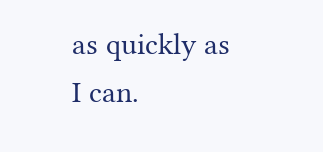as quickly as I can.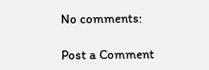No comments:

Post a Comment